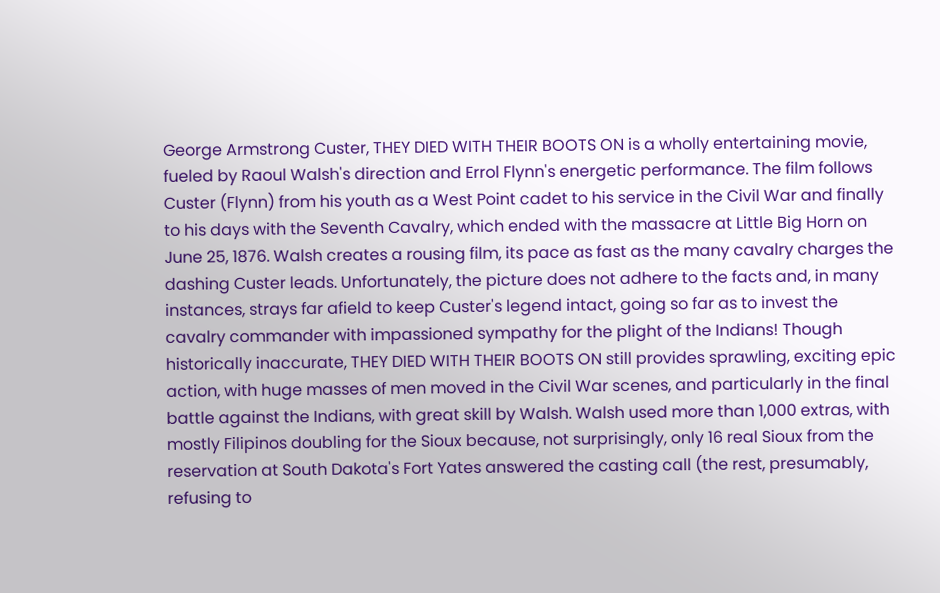George Armstrong Custer, THEY DIED WITH THEIR BOOTS ON is a wholly entertaining movie, fueled by Raoul Walsh's direction and Errol Flynn's energetic performance. The film follows Custer (Flynn) from his youth as a West Point cadet to his service in the Civil War and finally to his days with the Seventh Cavalry, which ended with the massacre at Little Big Horn on June 25, 1876. Walsh creates a rousing film, its pace as fast as the many cavalry charges the dashing Custer leads. Unfortunately, the picture does not adhere to the facts and, in many instances, strays far afield to keep Custer's legend intact, going so far as to invest the cavalry commander with impassioned sympathy for the plight of the Indians! Though historically inaccurate, THEY DIED WITH THEIR BOOTS ON still provides sprawling, exciting epic action, with huge masses of men moved in the Civil War scenes, and particularly in the final battle against the Indians, with great skill by Walsh. Walsh used more than 1,000 extras, with mostly Filipinos doubling for the Sioux because, not surprisingly, only 16 real Sioux from the reservation at South Dakota's Fort Yates answered the casting call (the rest, presumably, refusing to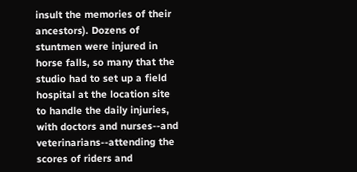insult the memories of their ancestors). Dozens of stuntmen were injured in horse falls, so many that the studio had to set up a field hospital at the location site to handle the daily injuries, with doctors and nurses--and veterinarians--attending the scores of riders and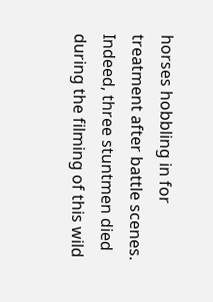horses hobbling in for treatment after battle scenes. Indeed, three stuntmen died during the filming of this wild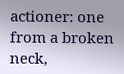actioner: one from a broken neck,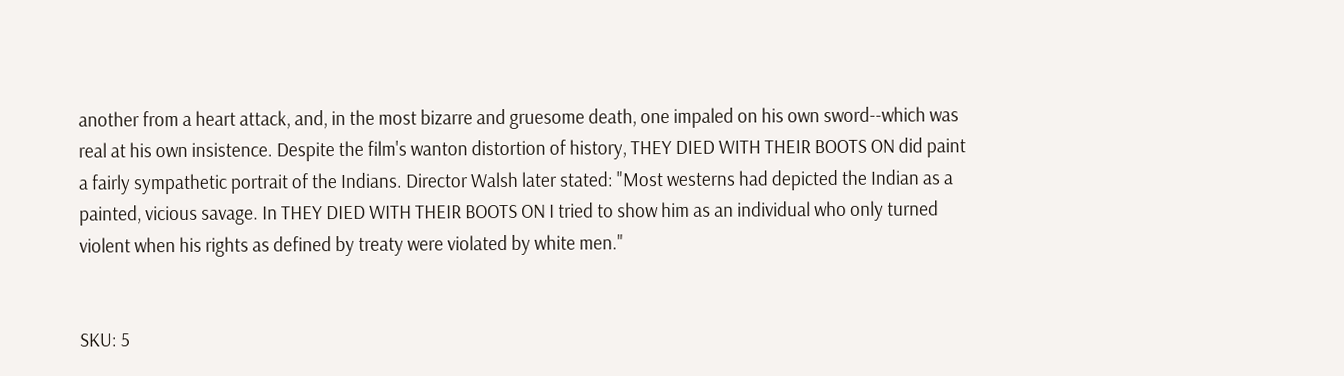another from a heart attack, and, in the most bizarre and gruesome death, one impaled on his own sword--which was real at his own insistence. Despite the film's wanton distortion of history, THEY DIED WITH THEIR BOOTS ON did paint a fairly sympathetic portrait of the Indians. Director Walsh later stated: "Most westerns had depicted the Indian as a painted, vicious savage. In THEY DIED WITH THEIR BOOTS ON I tried to show him as an individual who only turned violent when his rights as defined by treaty were violated by white men."


SKU: 5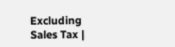Excluding Sales Tax |